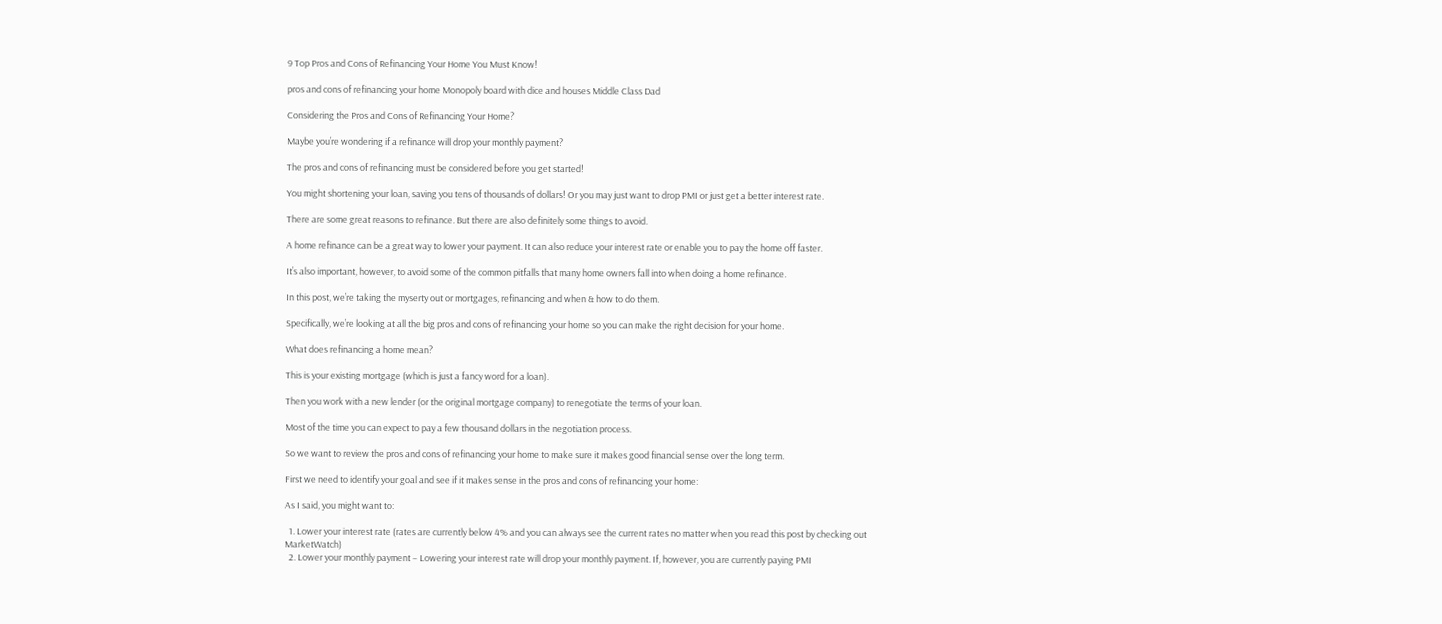9 Top Pros and Cons of Refinancing Your Home You Must Know!

pros and cons of refinancing your home Monopoly board with dice and houses Middle Class Dad

Considering the Pros and Cons of Refinancing Your Home?

Maybe you’re wondering if a refinance will drop your monthly payment?

The pros and cons of refinancing must be considered before you get started!

You might shortening your loan, saving you tens of thousands of dollars! Or you may just want to drop PMI or just get a better interest rate.

There are some great reasons to refinance. But there are also definitely some things to avoid.

A home refinance can be a great way to lower your payment. It can also reduce your interest rate or enable you to pay the home off faster.

It’s also important, however, to avoid some of the common pitfalls that many home owners fall into when doing a home refinance.

In this post, we’re taking the myserty out or mortgages, refinancing and when & how to do them.

Specifically, we’re looking at all the big pros and cons of refinancing your home so you can make the right decision for your home.

What does refinancing a home mean?

This is your existing mortgage (which is just a fancy word for a loan).

Then you work with a new lender (or the original mortgage company) to renegotiate the terms of your loan.

Most of the time you can expect to pay a few thousand dollars in the negotiation process.

So we want to review the pros and cons of refinancing your home to make sure it makes good financial sense over the long term.

First we need to identify your goal and see if it makes sense in the pros and cons of refinancing your home:

As I said, you might want to:

  1. Lower your interest rate (rates are currently below 4% and you can always see the current rates no matter when you read this post by checking out MarketWatch)
  2. Lower your monthly payment – Lowering your interest rate will drop your monthly payment. If, however, you are currently paying PMI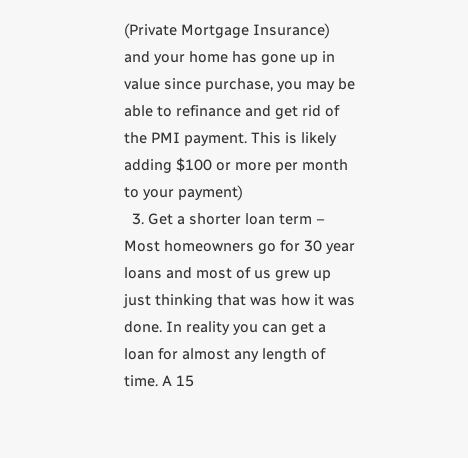(Private Mortgage Insurance) and your home has gone up in value since purchase, you may be able to refinance and get rid of the PMI payment. This is likely adding $100 or more per month to your payment)
  3. Get a shorter loan term – Most homeowners go for 30 year loans and most of us grew up just thinking that was how it was done. In reality you can get a loan for almost any length of time. A 15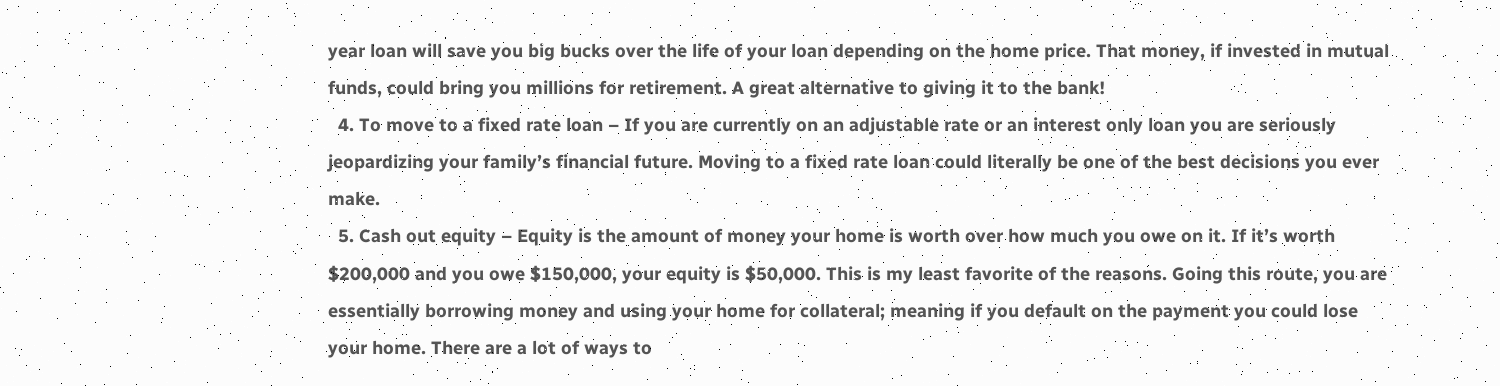year loan will save you big bucks over the life of your loan depending on the home price. That money, if invested in mutual funds, could bring you millions for retirement. A great alternative to giving it to the bank!
  4. To move to a fixed rate loan – If you are currently on an adjustable rate or an interest only loan you are seriously jeopardizing your family’s financial future. Moving to a fixed rate loan could literally be one of the best decisions you ever make.
  5. Cash out equity – Equity is the amount of money your home is worth over how much you owe on it. If it’s worth $200,000 and you owe $150,000, your equity is $50,000. This is my least favorite of the reasons. Going this route, you are essentially borrowing money and using your home for collateral; meaning if you default on the payment you could lose your home. There are a lot of ways to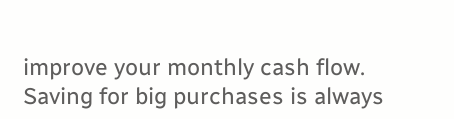improve your monthly cash flow. Saving for big purchases is always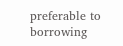preferable to borrowing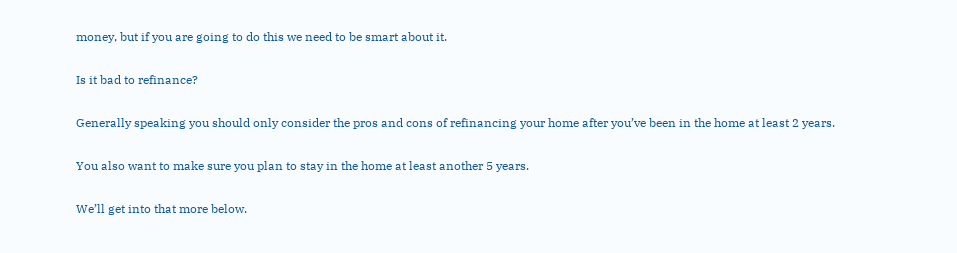money, but if you are going to do this we need to be smart about it.

Is it bad to refinance?

Generally speaking you should only consider the pros and cons of refinancing your home after you’ve been in the home at least 2 years.

You also want to make sure you plan to stay in the home at least another 5 years.

We’ll get into that more below.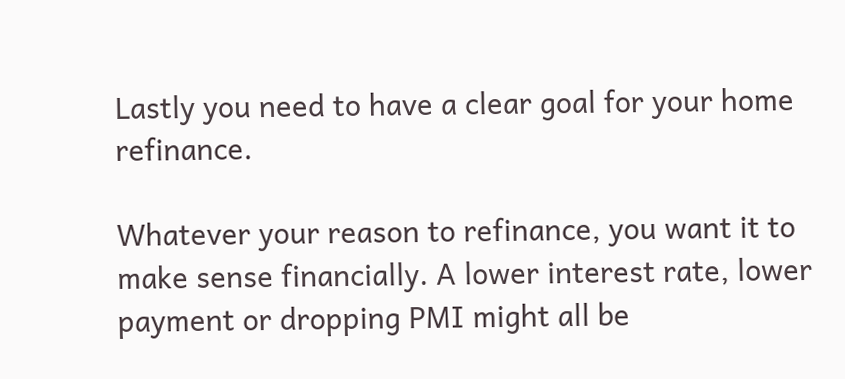Lastly you need to have a clear goal for your home refinance.

Whatever your reason to refinance, you want it to make sense financially. A lower interest rate, lower payment or dropping PMI might all be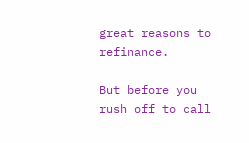great reasons to refinance.

But before you rush off to call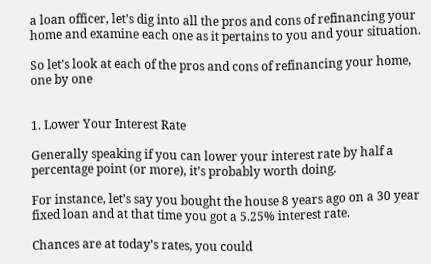a loan officer, let’s dig into all the pros and cons of refinancing your home and examine each one as it pertains to you and your situation.

So let’s look at each of the pros and cons of refinancing your home, one by one


1. Lower Your Interest Rate

Generally speaking if you can lower your interest rate by half a percentage point (or more), it’s probably worth doing.

For instance, let’s say you bought the house 8 years ago on a 30 year fixed loan and at that time you got a 5.25% interest rate.

Chances are at today’s rates, you could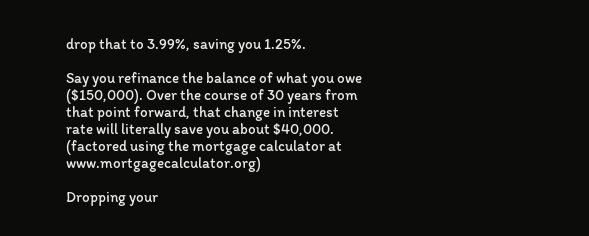drop that to 3.99%, saving you 1.25%.

Say you refinance the balance of what you owe ($150,000). Over the course of 30 years from that point forward, that change in interest rate will literally save you about $40,000. (factored using the mortgage calculator at www.mortgagecalculator.org)

Dropping your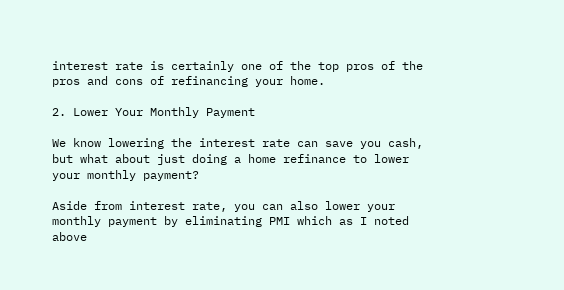interest rate is certainly one of the top pros of the pros and cons of refinancing your home.

2. Lower Your Monthly Payment

We know lowering the interest rate can save you cash, but what about just doing a home refinance to lower your monthly payment?

Aside from interest rate, you can also lower your monthly payment by eliminating PMI which as I noted above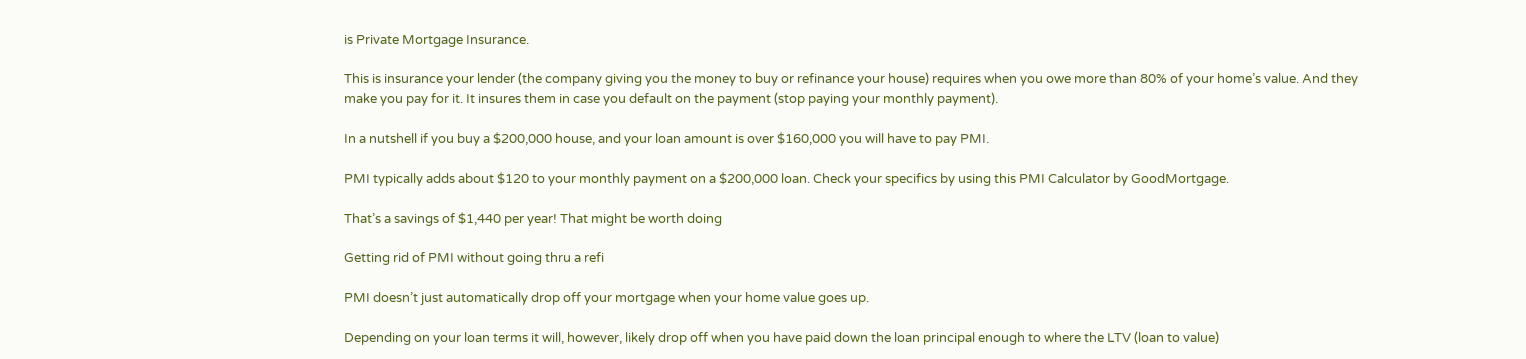is Private Mortgage Insurance.

This is insurance your lender (the company giving you the money to buy or refinance your house) requires when you owe more than 80% of your home’s value. And they make you pay for it. It insures them in case you default on the payment (stop paying your monthly payment).

In a nutshell if you buy a $200,000 house, and your loan amount is over $160,000 you will have to pay PMI.

PMI typically adds about $120 to your monthly payment on a $200,000 loan. Check your specifics by using this PMI Calculator by GoodMortgage.

That’s a savings of $1,440 per year! That might be worth doing

Getting rid of PMI without going thru a refi

PMI doesn’t just automatically drop off your mortgage when your home value goes up.

Depending on your loan terms it will, however, likely drop off when you have paid down the loan principal enough to where the LTV (loan to value)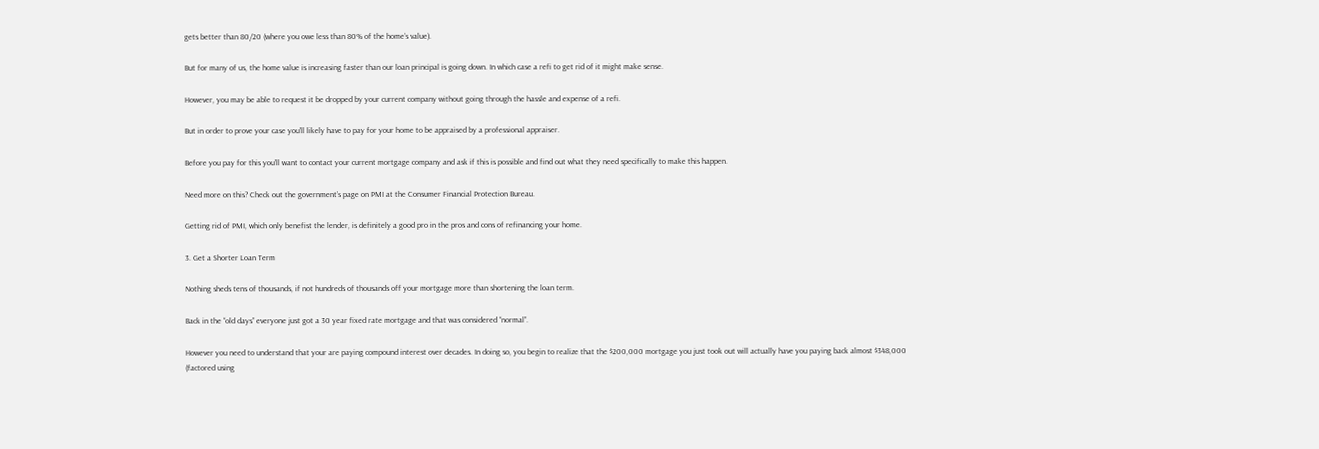gets better than 80/20 (where you owe less than 80% of the home’s value).

But for many of us, the home value is increasing faster than our loan principal is going down. In which case a refi to get rid of it might make sense.

However, you may be able to request it be dropped by your current company without going through the hassle and expense of a refi.

But in order to prove your case you’ll likely have to pay for your home to be appraised by a professional appraiser.

Before you pay for this you’ll want to contact your current mortgage company and ask if this is possible and find out what they need specifically to make this happen.

Need more on this? Check out the government’s page on PMI at the Consumer Financial Protection Bureau.

Getting rid of PMI, which only benefist the lender, is definitely a good pro in the pros and cons of refinancing your home.

3. Get a Shorter Loan Term

Nothing sheds tens of thousands, if not hundreds of thousands off your mortgage more than shortening the loan term.

Back in the “old days” everyone just got a 30 year fixed rate mortgage and that was considered “normal”.

However you need to understand that your are paying compound interest over decades. In doing so, you begin to realize that the $200,000 mortgage you just took out will actually have you paying back almost $348,000 (factored using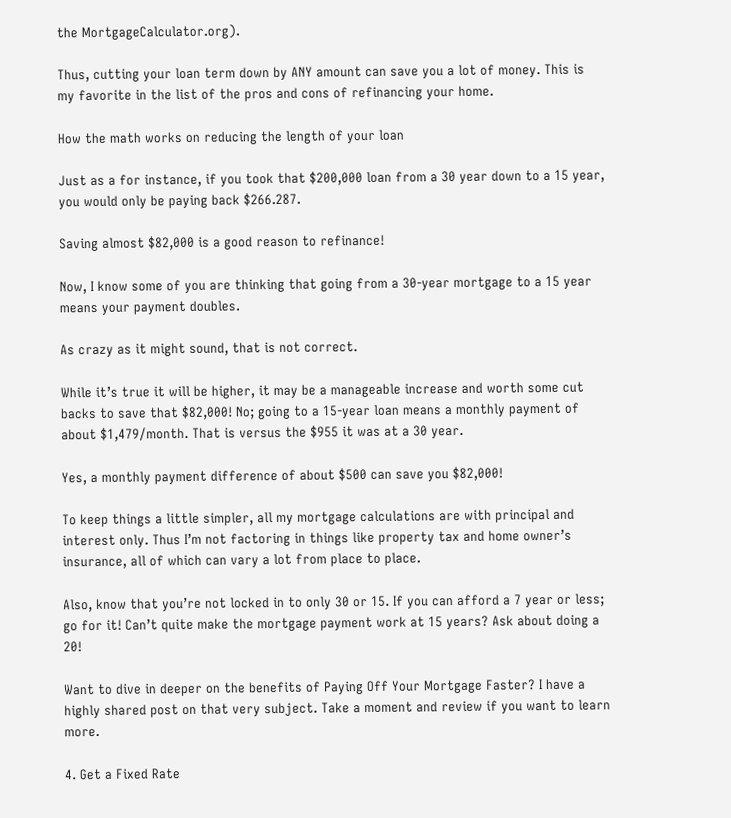the MortgageCalculator.org).

Thus, cutting your loan term down by ANY amount can save you a lot of money. This is my favorite in the list of the pros and cons of refinancing your home.

How the math works on reducing the length of your loan

Just as a for instance, if you took that $200,000 loan from a 30 year down to a 15 year, you would only be paying back $266.287.

Saving almost $82,000 is a good reason to refinance!

Now, I know some of you are thinking that going from a 30-year mortgage to a 15 year means your payment doubles.

As crazy as it might sound, that is not correct.

While it’s true it will be higher, it may be a manageable increase and worth some cut backs to save that $82,000! No; going to a 15-year loan means a monthly payment of about $1,479/month. That is versus the $955 it was at a 30 year.

Yes, a monthly payment difference of about $500 can save you $82,000!

To keep things a little simpler, all my mortgage calculations are with principal and interest only. Thus I’m not factoring in things like property tax and home owner’s insurance, all of which can vary a lot from place to place.

Also, know that you’re not locked in to only 30 or 15. If you can afford a 7 year or less; go for it! Can’t quite make the mortgage payment work at 15 years? Ask about doing a 20!

Want to dive in deeper on the benefits of Paying Off Your Mortgage Faster? I have a highly shared post on that very subject. Take a moment and review if you want to learn more.

4. Get a Fixed Rate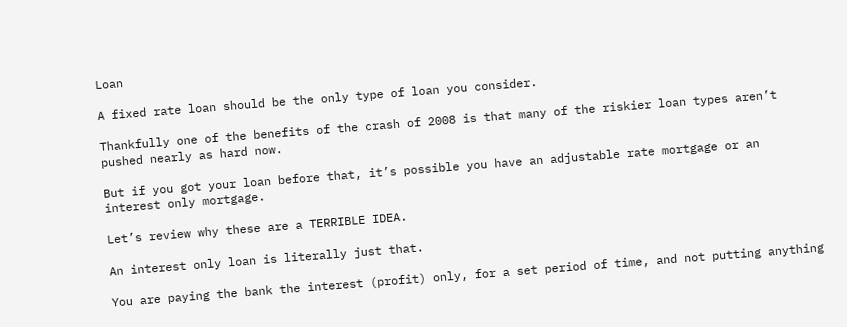Loan

A fixed rate loan should be the only type of loan you consider.

Thankfully one of the benefits of the crash of 2008 is that many of the riskier loan types aren’t pushed nearly as hard now.

But if you got your loan before that, it’s possible you have an adjustable rate mortgage or an interest only mortgage.

Let’s review why these are a TERRIBLE IDEA.

An interest only loan is literally just that.

You are paying the bank the interest (profit) only, for a set period of time, and not putting anything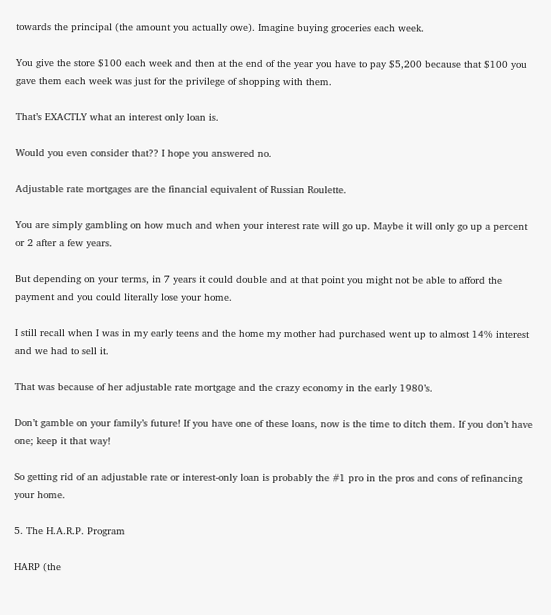towards the principal (the amount you actually owe). Imagine buying groceries each week.

You give the store $100 each week and then at the end of the year you have to pay $5,200 because that $100 you gave them each week was just for the privilege of shopping with them.

That’s EXACTLY what an interest only loan is.

Would you even consider that?? I hope you answered no.

Adjustable rate mortgages are the financial equivalent of Russian Roulette.

You are simply gambling on how much and when your interest rate will go up. Maybe it will only go up a percent or 2 after a few years.

But depending on your terms, in 7 years it could double and at that point you might not be able to afford the payment and you could literally lose your home.

I still recall when I was in my early teens and the home my mother had purchased went up to almost 14% interest and we had to sell it.

That was because of her adjustable rate mortgage and the crazy economy in the early 1980’s.

Don’t gamble on your family’s future! If you have one of these loans, now is the time to ditch them. If you don’t have one; keep it that way!

So getting rid of an adjustable rate or interest-only loan is probably the #1 pro in the pros and cons of refinancing your home.

5. The H.A.R.P. Program

HARP (the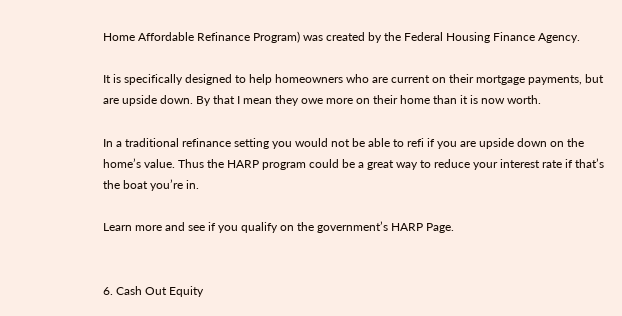Home Affordable Refinance Program) was created by the Federal Housing Finance Agency.

It is specifically designed to help homeowners who are current on their mortgage payments, but are upside down. By that I mean they owe more on their home than it is now worth.

In a traditional refinance setting you would not be able to refi if you are upside down on the home’s value. Thus the HARP program could be a great way to reduce your interest rate if that’s the boat you’re in.

Learn more and see if you qualify on the government’s HARP Page.


6. Cash Out Equity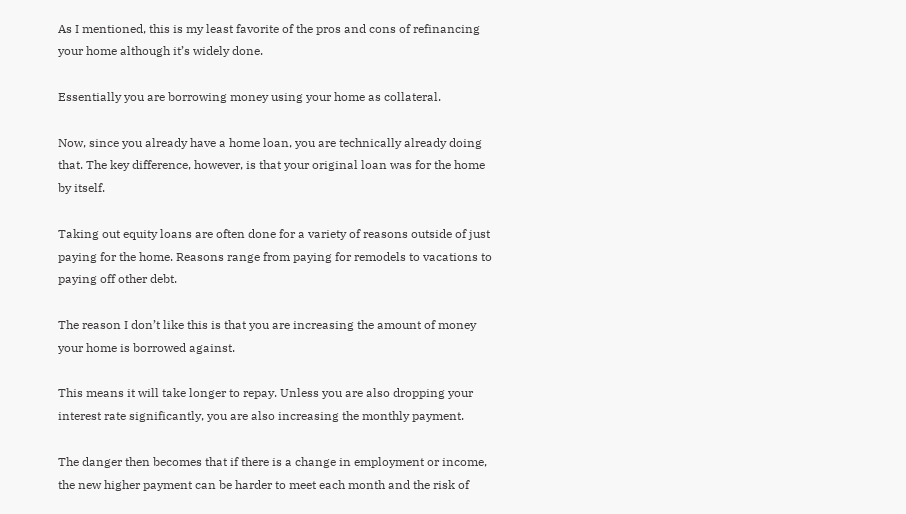As I mentioned, this is my least favorite of the pros and cons of refinancing your home although it’s widely done.

Essentially you are borrowing money using your home as collateral.

Now, since you already have a home loan, you are technically already doing that. The key difference, however, is that your original loan was for the home by itself.

Taking out equity loans are often done for a variety of reasons outside of just paying for the home. Reasons range from paying for remodels to vacations to paying off other debt.

The reason I don’t like this is that you are increasing the amount of money your home is borrowed against.

This means it will take longer to repay. Unless you are also dropping your interest rate significantly, you are also increasing the monthly payment.

The danger then becomes that if there is a change in employment or income, the new higher payment can be harder to meet each month and the risk of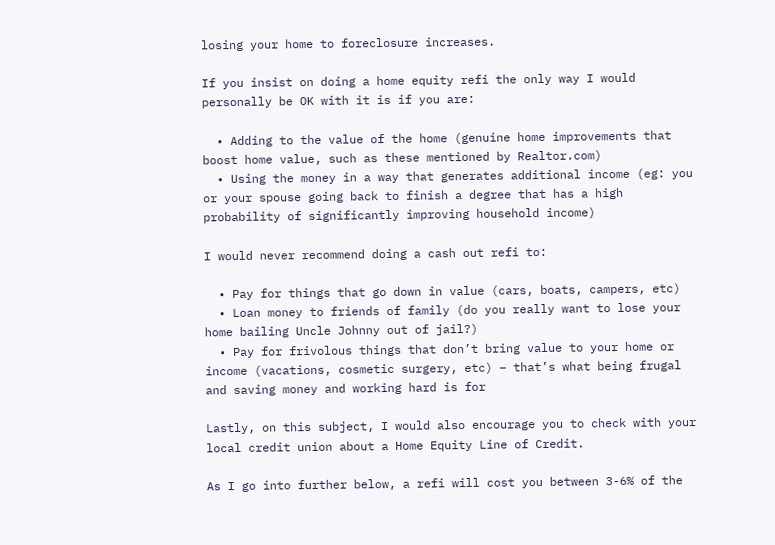losing your home to foreclosure increases.

If you insist on doing a home equity refi the only way I would personally be OK with it is if you are:

  • Adding to the value of the home (genuine home improvements that boost home value, such as these mentioned by Realtor.com)
  • Using the money in a way that generates additional income (eg: you or your spouse going back to finish a degree that has a high probability of significantly improving household income)

I would never recommend doing a cash out refi to:

  • Pay for things that go down in value (cars, boats, campers, etc)
  • Loan money to friends of family (do you really want to lose your home bailing Uncle Johnny out of jail?)
  • Pay for frivolous things that don’t bring value to your home or income (vacations, cosmetic surgery, etc) – that’s what being frugal and saving money and working hard is for

Lastly, on this subject, I would also encourage you to check with your local credit union about a Home Equity Line of Credit.

As I go into further below, a refi will cost you between 3-6% of the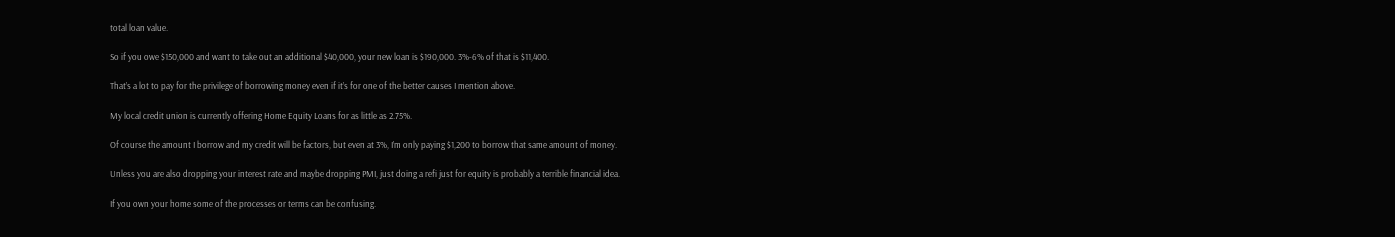total loan value.

So if you owe $150,000 and want to take out an additional $40,000, your new loan is $190,000. 3%-6% of that is $11,400.

That’s a lot to pay for the privilege of borrowing money even if it’s for one of the better causes I mention above.

My local credit union is currently offering Home Equity Loans for as little as 2.75%.

Of course the amount I borrow and my credit will be factors, but even at 3%, I’m only paying $1,200 to borrow that same amount of money.

Unless you are also dropping your interest rate and maybe dropping PMI, just doing a refi just for equity is probably a terrible financial idea.

If you own your home some of the processes or terms can be confusing.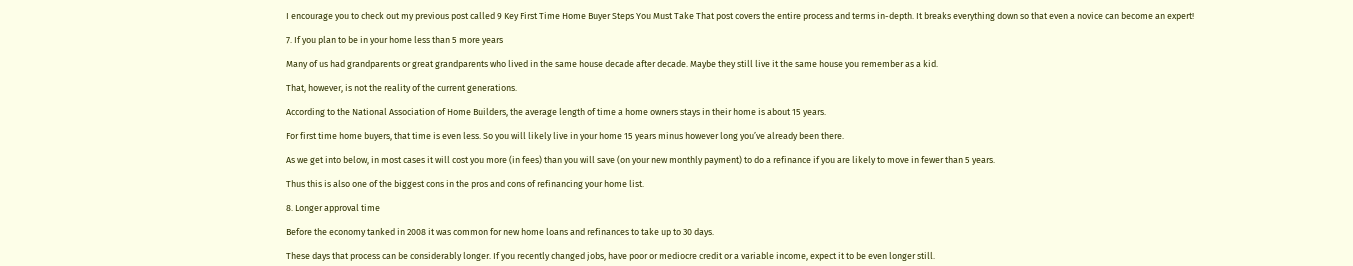I encourage you to check out my previous post called 9 Key First Time Home Buyer Steps You Must Take That post covers the entire process and terms in-depth. It breaks everything down so that even a novice can become an expert!

7. If you plan to be in your home less than 5 more years

Many of us had grandparents or great grandparents who lived in the same house decade after decade. Maybe they still live it the same house you remember as a kid.

That, however, is not the reality of the current generations.

According to the National Association of Home Builders, the average length of time a home owners stays in their home is about 15 years.

For first time home buyers, that time is even less. So you will likely live in your home 15 years minus however long you’ve already been there.

As we get into below, in most cases it will cost you more (in fees) than you will save (on your new monthly payment) to do a refinance if you are likely to move in fewer than 5 years.

Thus this is also one of the biggest cons in the pros and cons of refinancing your home list.

8. Longer approval time

Before the economy tanked in 2008 it was common for new home loans and refinances to take up to 30 days.

These days that process can be considerably longer. If you recently changed jobs, have poor or mediocre credit or a variable income, expect it to be even longer still.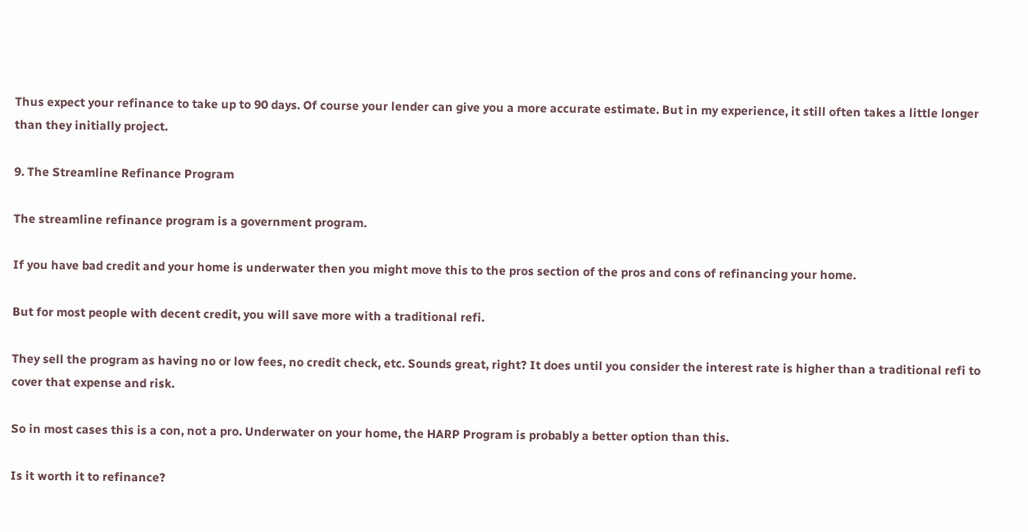Thus expect your refinance to take up to 90 days. Of course your lender can give you a more accurate estimate. But in my experience, it still often takes a little longer than they initially project.

9. The Streamline Refinance Program

The streamline refinance program is a government program.

If you have bad credit and your home is underwater then you might move this to the pros section of the pros and cons of refinancing your home.

But for most people with decent credit, you will save more with a traditional refi.

They sell the program as having no or low fees, no credit check, etc. Sounds great, right? It does until you consider the interest rate is higher than a traditional refi to cover that expense and risk.

So in most cases this is a con, not a pro. Underwater on your home, the HARP Program is probably a better option than this.

Is it worth it to refinance?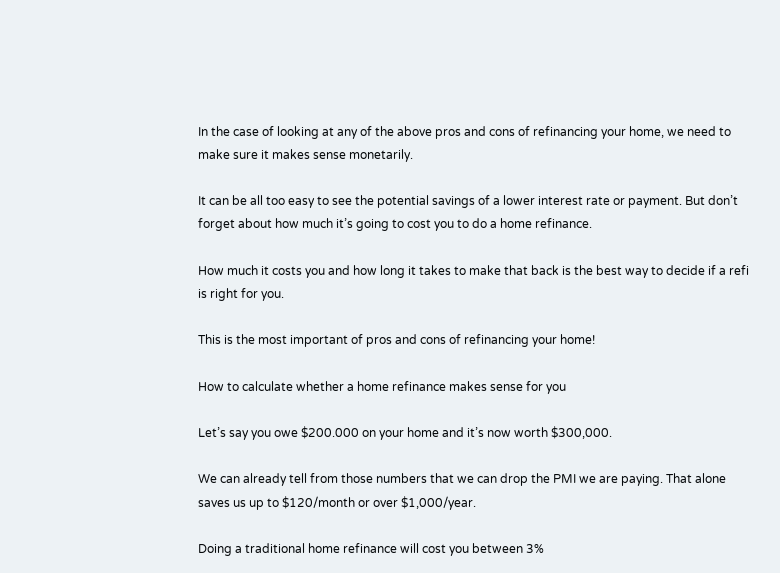In the case of looking at any of the above pros and cons of refinancing your home, we need to make sure it makes sense monetarily.

It can be all too easy to see the potential savings of a lower interest rate or payment. But don’t forget about how much it’s going to cost you to do a home refinance.

How much it costs you and how long it takes to make that back is the best way to decide if a refi is right for you.

This is the most important of pros and cons of refinancing your home!

How to calculate whether a home refinance makes sense for you

Let’s say you owe $200.000 on your home and it’s now worth $300,000.

We can already tell from those numbers that we can drop the PMI we are paying. That alone saves us up to $120/month or over $1,000/year.

Doing a traditional home refinance will cost you between 3%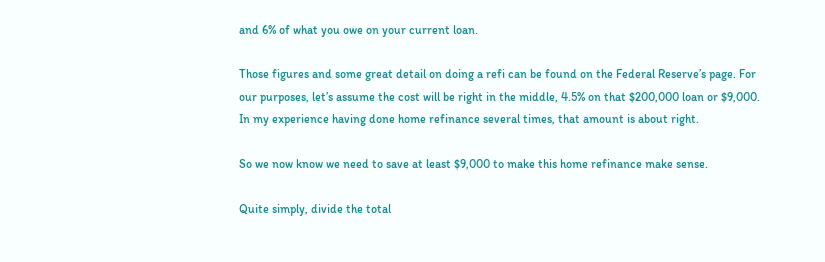and 6% of what you owe on your current loan.

Those figures and some great detail on doing a refi can be found on the Federal Reserve’s page. For our purposes, let’s assume the cost will be right in the middle, 4.5% on that $200,000 loan or $9,000. In my experience having done home refinance several times, that amount is about right.

So we now know we need to save at least $9,000 to make this home refinance make sense.

Quite simply, divide the total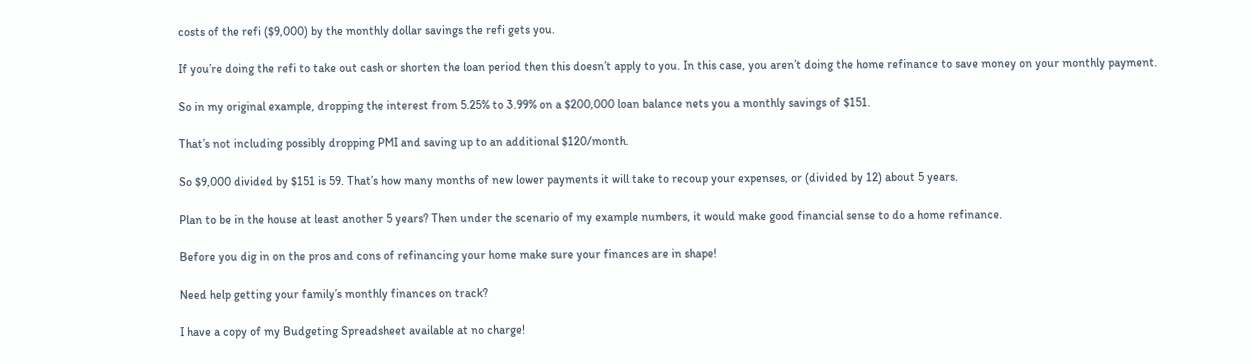costs of the refi ($9,000) by the monthly dollar savings the refi gets you.

If you’re doing the refi to take out cash or shorten the loan period then this doesn’t apply to you. In this case, you aren’t doing the home refinance to save money on your monthly payment.

So in my original example, dropping the interest from 5.25% to 3.99% on a $200,000 loan balance nets you a monthly savings of $151.

That’s not including possibly dropping PMI and saving up to an additional $120/month.

So $9,000 divided by $151 is 59. That’s how many months of new lower payments it will take to recoup your expenses, or (divided by 12) about 5 years.

Plan to be in the house at least another 5 years? Then under the scenario of my example numbers, it would make good financial sense to do a home refinance.

Before you dig in on the pros and cons of refinancing your home make sure your finances are in shape!

Need help getting your family’s monthly finances on track?

I have a copy of my Budgeting Spreadsheet available at no charge!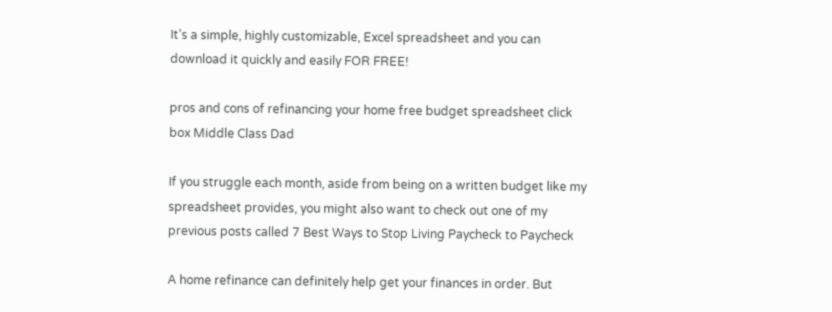It’s a simple, highly customizable, Excel spreadsheet and you can download it quickly and easily FOR FREE!

pros and cons of refinancing your home free budget spreadsheet click box Middle Class Dad

If you struggle each month, aside from being on a written budget like my spreadsheet provides, you might also want to check out one of my previous posts called 7 Best Ways to Stop Living Paycheck to Paycheck

A home refinance can definitely help get your finances in order. But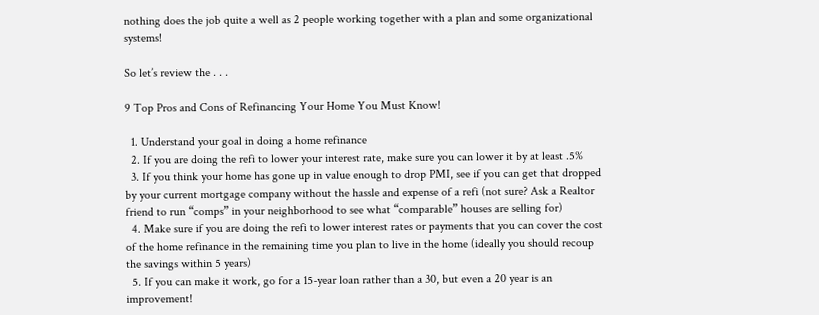nothing does the job quite a well as 2 people working together with a plan and some organizational systems!

So let’s review the . . .

9 Top Pros and Cons of Refinancing Your Home You Must Know!

  1. Understand your goal in doing a home refinance
  2. If you are doing the refi to lower your interest rate, make sure you can lower it by at least .5%
  3. If you think your home has gone up in value enough to drop PMI, see if you can get that dropped by your current mortgage company without the hassle and expense of a refi (not sure? Ask a Realtor friend to run “comps” in your neighborhood to see what “comparable” houses are selling for)
  4. Make sure if you are doing the refi to lower interest rates or payments that you can cover the cost of the home refinance in the remaining time you plan to live in the home (ideally you should recoup the savings within 5 years)
  5. If you can make it work, go for a 15-year loan rather than a 30, but even a 20 year is an improvement!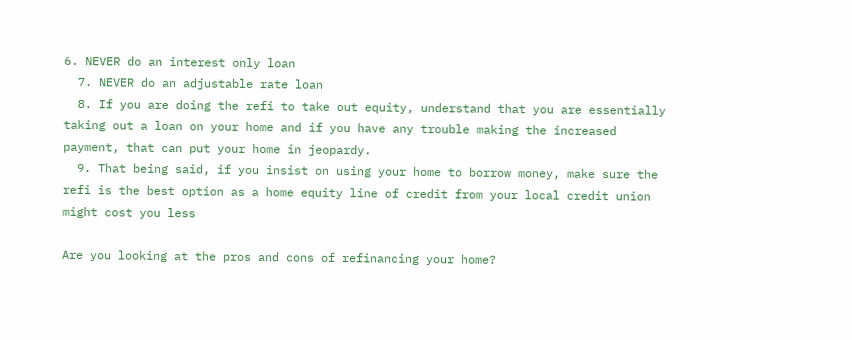6. NEVER do an interest only loan
  7. NEVER do an adjustable rate loan
  8. If you are doing the refi to take out equity, understand that you are essentially taking out a loan on your home and if you have any trouble making the increased payment, that can put your home in jeopardy.
  9. That being said, if you insist on using your home to borrow money, make sure the refi is the best option as a home equity line of credit from your local credit union might cost you less

Are you looking at the pros and cons of refinancing your home?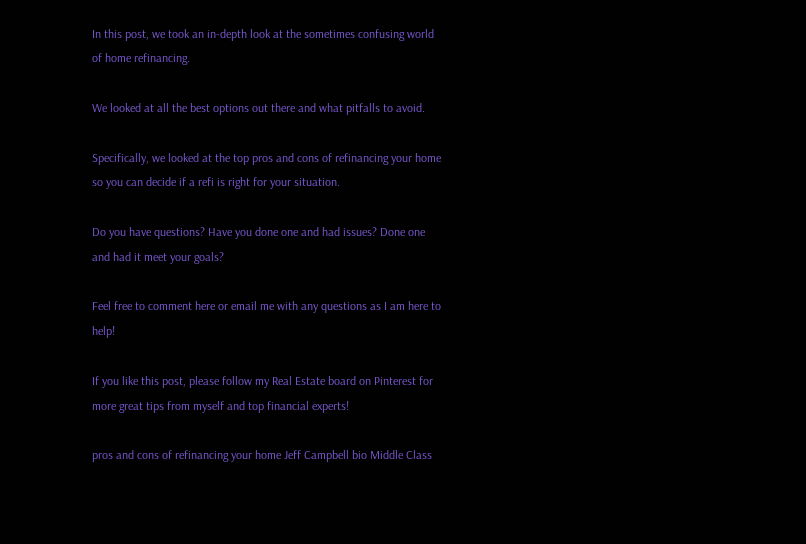In this post, we took an in-depth look at the sometimes confusing world of home refinancing.

We looked at all the best options out there and what pitfalls to avoid.

Specifically, we looked at the top pros and cons of refinancing your home so you can decide if a refi is right for your situation.

Do you have questions? Have you done one and had issues? Done one and had it meet your goals?

Feel free to comment here or email me with any questions as I am here to help!

If you like this post, please follow my Real Estate board on Pinterest for more great tips from myself and top financial experts!

pros and cons of refinancing your home Jeff Campbell bio Middle Class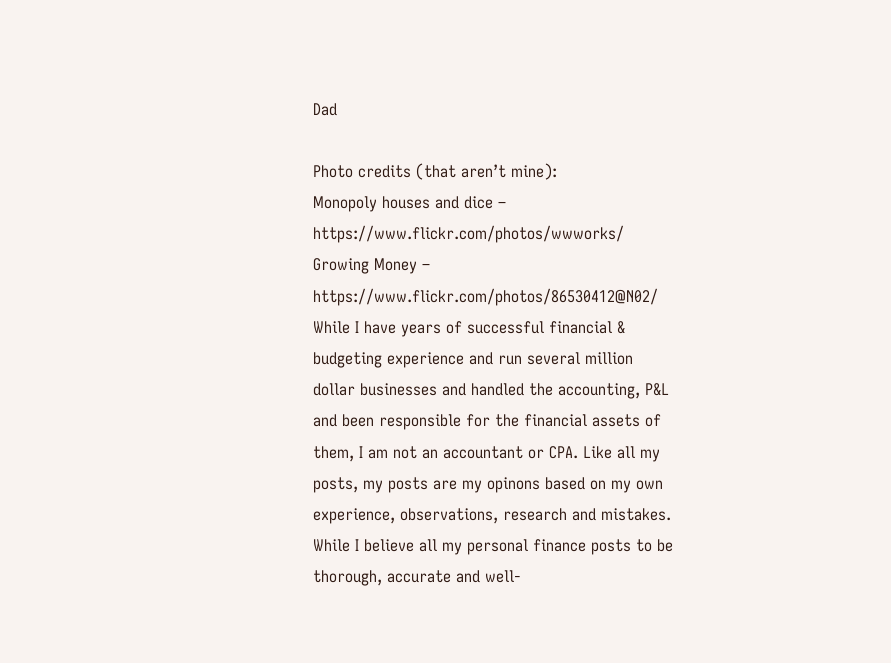Dad

Photo credits (that aren’t mine):
Monopoly houses and dice – https://www.flickr.com/photos/wwworks/
Growing Money – https://www.flickr.com/photos/86530412@N02/
While I have years of successful financial & budgeting experience and run several million dollar businesses and handled the accounting, P&L and been responsible for the financial assets of them, I am not an accountant or CPA. Like all my posts, my posts are my opinons based on my own experience, observations, research and mistakes. While I believe all my personal finance posts to be thorough, accurate and well-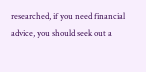researched, if you need financial advice, you should seek out a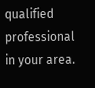qualified professional in your area.